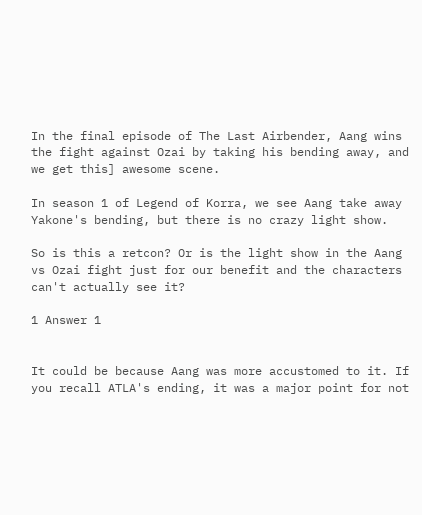In the final episode of The Last Airbender, Aang wins the fight against Ozai by taking his bending away, and we get this] awesome scene.

In season 1 of Legend of Korra, we see Aang take away Yakone's bending, but there is no crazy light show.

So is this a retcon? Or is the light show in the Aang vs Ozai fight just for our benefit and the characters can't actually see it?

1 Answer 1


It could be because Aang was more accustomed to it. If you recall ATLA's ending, it was a major point for not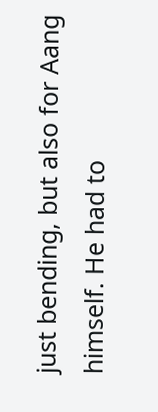just bending, but also for Aang himself. He had to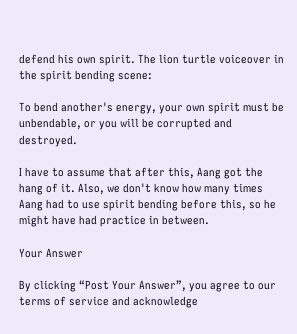defend his own spirit. The lion turtle voiceover in the spirit bending scene:

To bend another's energy, your own spirit must be unbendable, or you will be corrupted and destroyed.

I have to assume that after this, Aang got the hang of it. Also, we don't know how many times Aang had to use spirit bending before this, so he might have had practice in between.

Your Answer

By clicking “Post Your Answer”, you agree to our terms of service and acknowledge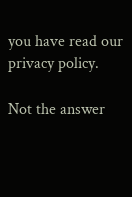you have read our privacy policy.

Not the answer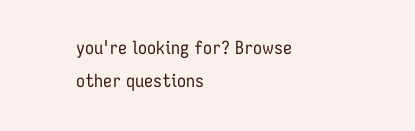you're looking for? Browse other questions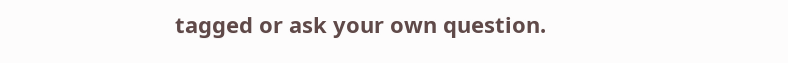tagged or ask your own question.